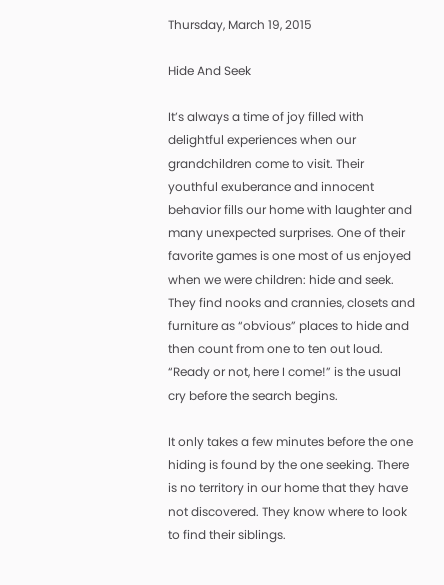Thursday, March 19, 2015

Hide And Seek

It’s always a time of joy filled with delightful experiences when our grandchildren come to visit. Their youthful exuberance and innocent behavior fills our home with laughter and many unexpected surprises. One of their favorite games is one most of us enjoyed when we were children: hide and seek. They find nooks and crannies, closets and furniture as “obvious” places to hide and then count from one to ten out loud. “Ready or not, here I come!” is the usual cry before the search begins.

It only takes a few minutes before the one hiding is found by the one seeking. There is no territory in our home that they have not discovered. They know where to look to find their siblings.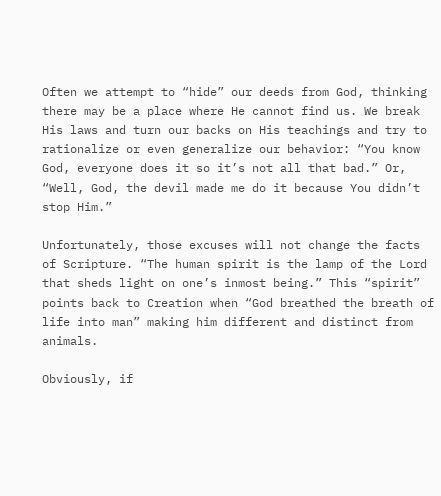Often we attempt to “hide” our deeds from God, thinking there may be a place where He cannot find us. We break His laws and turn our backs on His teachings and try to rationalize or even generalize our behavior: “You know God, everyone does it so it’s not all that bad.” Or, “Well, God, the devil made me do it because You didn’t stop Him.”

Unfortunately, those excuses will not change the facts of Scripture. “The human spirit is the lamp of the Lord that sheds light on one’s inmost being.” This “spirit” points back to Creation when “God breathed the breath of life into man” making him different and distinct from animals.

Obviously, if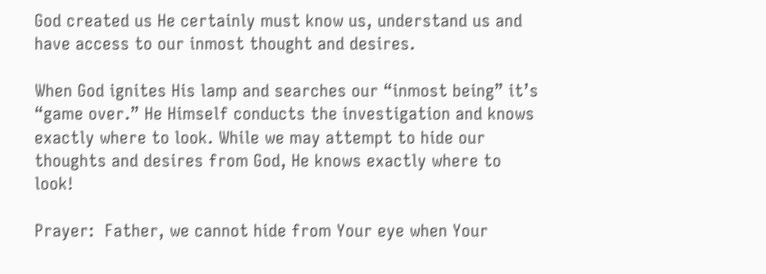God created us He certainly must know us, understand us and have access to our inmost thought and desires.

When God ignites His lamp and searches our “inmost being” it’s “game over.” He Himself conducts the investigation and knows exactly where to look. While we may attempt to hide our thoughts and desires from God, He knows exactly where to look!

Prayer:  Father, we cannot hide from Your eye when Your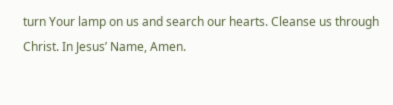turn Your lamp on us and search our hearts. Cleanse us through Christ. In Jesus’ Name, Amen.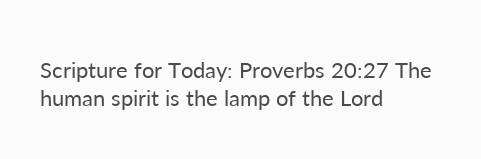Scripture for Today: Proverbs 20:27 The human spirit is the lamp of the Lord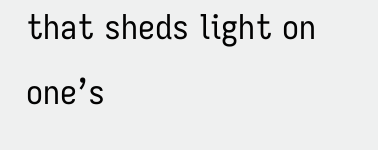that sheds light on one’s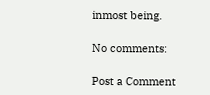inmost being.

No comments:

Post a Comment